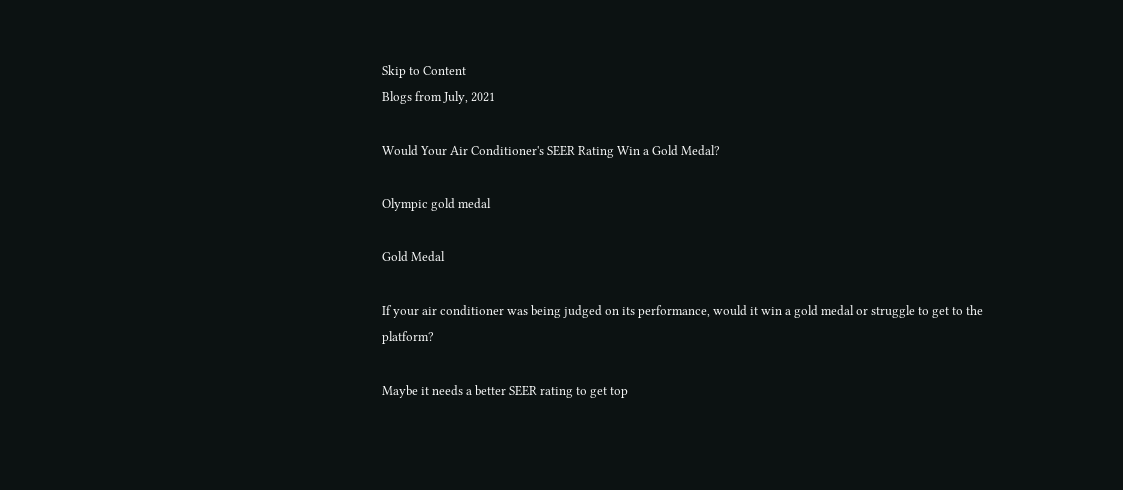Skip to Content
Blogs from July, 2021

Would Your Air Conditioner's SEER Rating Win a Gold Medal?

Olympic gold medal

Gold Medal

If your air conditioner was being judged on its performance, would it win a gold medal or struggle to get to the platform?

Maybe it needs a better SEER rating to get top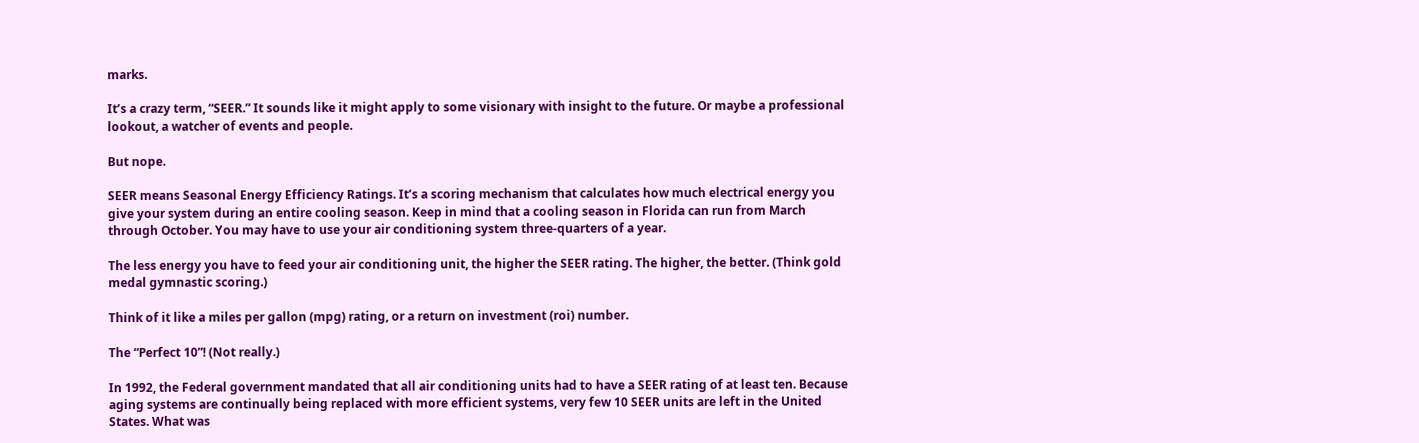marks.

It’s a crazy term, “SEER.” It sounds like it might apply to some visionary with insight to the future. Or maybe a professional lookout, a watcher of events and people.

But nope.

SEER means Seasonal Energy Efficiency Ratings. It’s a scoring mechanism that calculates how much electrical energy you give your system during an entire cooling season. Keep in mind that a cooling season in Florida can run from March through October. You may have to use your air conditioning system three-quarters of a year.

The less energy you have to feed your air conditioning unit, the higher the SEER rating. The higher, the better. (Think gold medal gymnastic scoring.)

Think of it like a miles per gallon (mpg) rating, or a return on investment (roi) number.

The “Perfect 10”! (Not really.)

In 1992, the Federal government mandated that all air conditioning units had to have a SEER rating of at least ten. Because aging systems are continually being replaced with more efficient systems, very few 10 SEER units are left in the United States. What was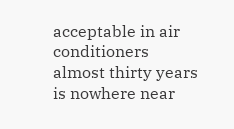acceptable in air conditioners almost thirty years is nowhere near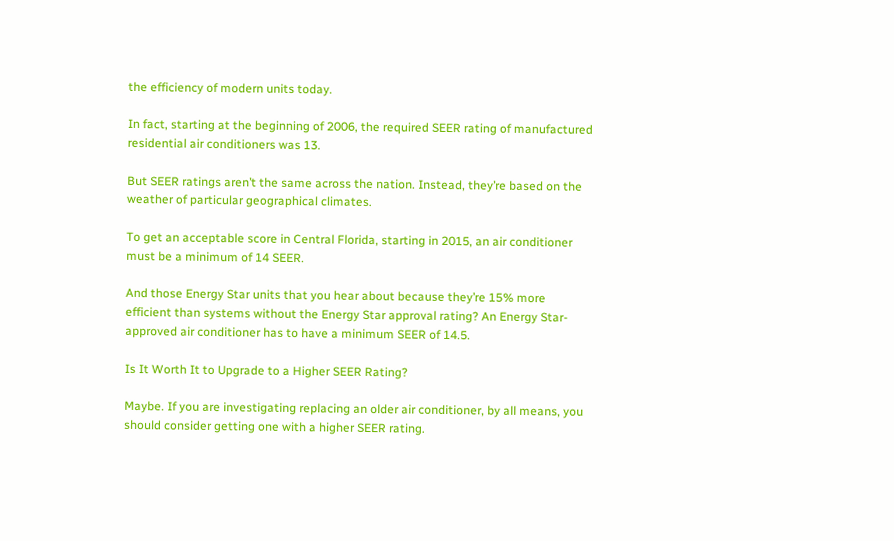the efficiency of modern units today.

In fact, starting at the beginning of 2006, the required SEER rating of manufactured residential air conditioners was 13.

But SEER ratings aren’t the same across the nation. Instead, they’re based on the weather of particular geographical climates.

To get an acceptable score in Central Florida, starting in 2015, an air conditioner must be a minimum of 14 SEER.

And those Energy Star units that you hear about because they’re 15% more efficient than systems without the Energy Star approval rating? An Energy Star-approved air conditioner has to have a minimum SEER of 14.5.

Is It Worth It to Upgrade to a Higher SEER Rating?

Maybe. If you are investigating replacing an older air conditioner, by all means, you should consider getting one with a higher SEER rating.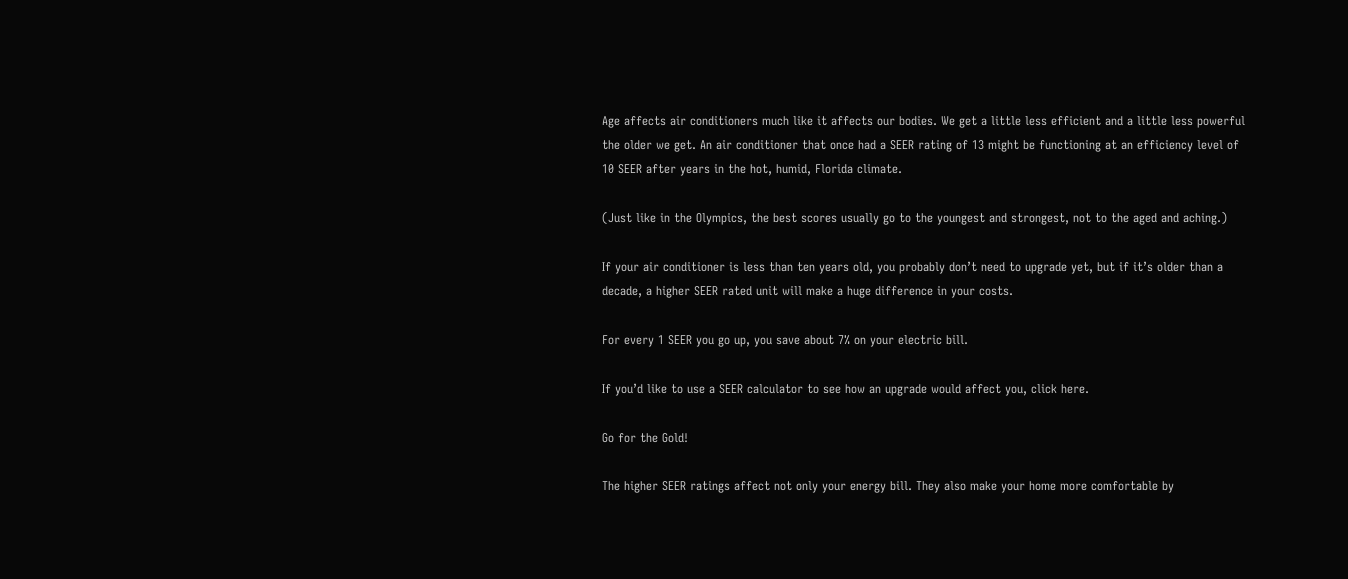Age affects air conditioners much like it affects our bodies. We get a little less efficient and a little less powerful the older we get. An air conditioner that once had a SEER rating of 13 might be functioning at an efficiency level of 10 SEER after years in the hot, humid, Florida climate.

(Just like in the Olympics, the best scores usually go to the youngest and strongest, not to the aged and aching.)

If your air conditioner is less than ten years old, you probably don’t need to upgrade yet, but if it’s older than a decade, a higher SEER rated unit will make a huge difference in your costs.

For every 1 SEER you go up, you save about 7% on your electric bill.

If you’d like to use a SEER calculator to see how an upgrade would affect you, click here.

Go for the Gold!

The higher SEER ratings affect not only your energy bill. They also make your home more comfortable by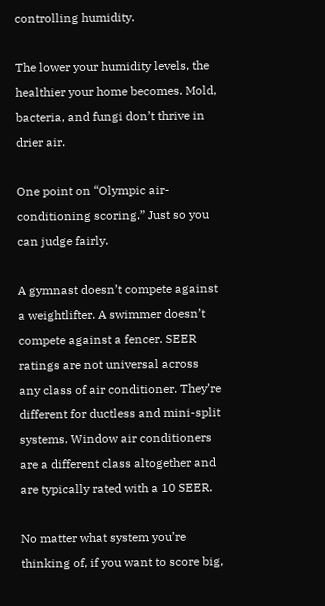controlling humidity.

The lower your humidity levels, the healthier your home becomes. Mold, bacteria, and fungi don’t thrive in drier air.

One point on “Olympic air-conditioning scoring.” Just so you can judge fairly.

A gymnast doesn’t compete against a weightlifter. A swimmer doesn’t compete against a fencer. SEER ratings are not universal across any class of air conditioner. They’re different for ductless and mini-split systems. Window air conditioners are a different class altogether and are typically rated with a 10 SEER.

No matter what system you’re thinking of, if you want to score big,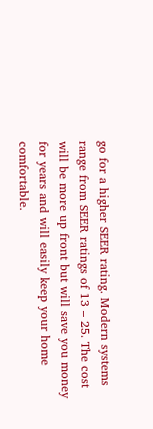go for a higher SEER rating. Modern systems range from SEER ratings of 13 – 25. The cost will be more up front but will save you money for years and will easily keep your home comfortable.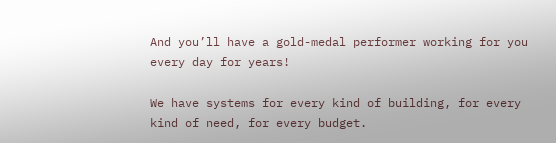And you’ll have a gold-medal performer working for you every day for years!

We have systems for every kind of building, for every kind of need, for every budget.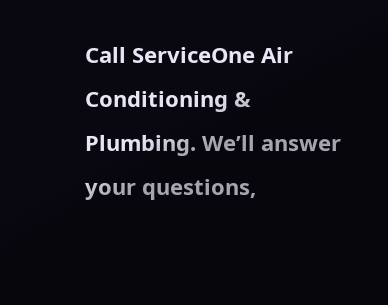Call ServiceOne Air Conditioning & Plumbing. We’ll answer your questions,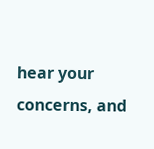hear your concerns, and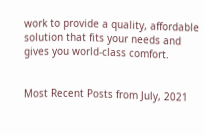work to provide a quality, affordable solution that fits your needs and gives you world-class comfort.


Most Recent Posts from July, 2021